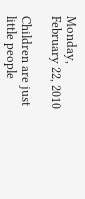Monday, February 22, 2010

Children are just little people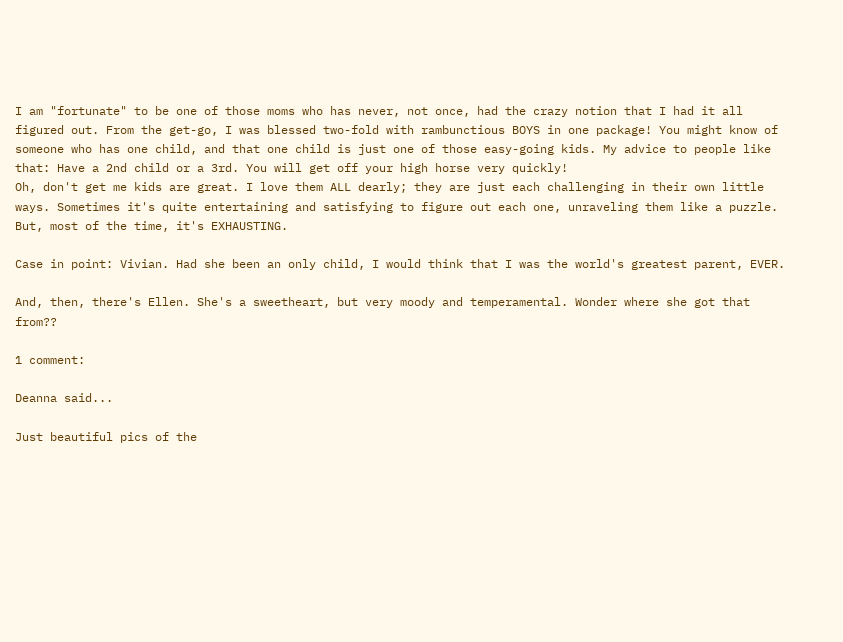I am "fortunate" to be one of those moms who has never, not once, had the crazy notion that I had it all figured out. From the get-go, I was blessed two-fold with rambunctious BOYS in one package! You might know of someone who has one child, and that one child is just one of those easy-going kids. My advice to people like that: Have a 2nd child or a 3rd. You will get off your high horse very quickly!
Oh, don't get me kids are great. I love them ALL dearly; they are just each challenging in their own little ways. Sometimes it's quite entertaining and satisfying to figure out each one, unraveling them like a puzzle. But, most of the time, it's EXHAUSTING.

Case in point: Vivian. Had she been an only child, I would think that I was the world's greatest parent, EVER.

And, then, there's Ellen. She's a sweetheart, but very moody and temperamental. Wonder where she got that from??

1 comment:

Deanna said...

Just beautiful pics of the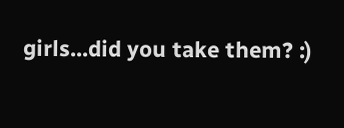girls...did you take them? :)